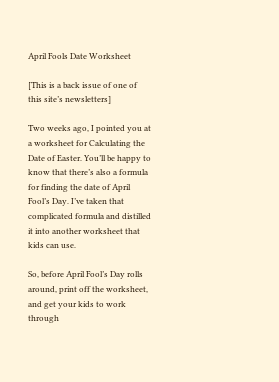April Fools Date Worksheet

[This is a back issue of one of this site’s newsletters]

Two weeks ago, I pointed you at a worksheet for Calculating the Date of Easter. You’ll be happy to know that there’s also a formula for finding the date of April Fool’s Day. I’ve taken that complicated formula and distilled it into another worksheet that kids can use.

So, before April Fool’s Day rolls around, print off the worksheet, and get your kids to work through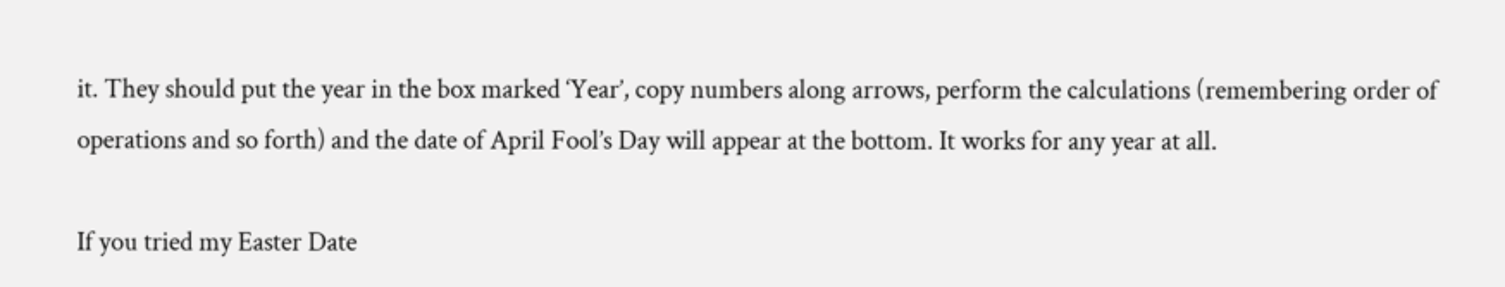it. They should put the year in the box marked ‘Year’, copy numbers along arrows, perform the calculations (remembering order of operations and so forth) and the date of April Fool’s Day will appear at the bottom. It works for any year at all.

If you tried my Easter Date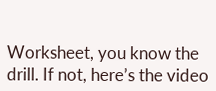Worksheet, you know the drill. If not, here’s the video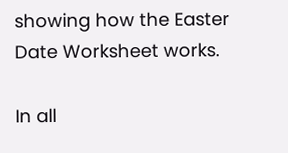showing how the Easter Date Worksheet works.

In all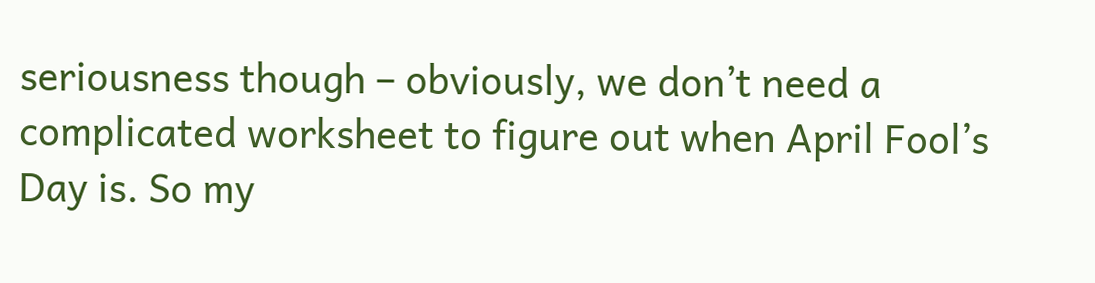seriousness though – obviously, we don’t need a complicated worksheet to figure out when April Fool’s Day is. So my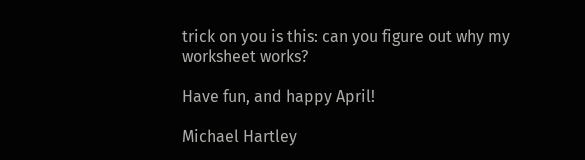trick on you is this: can you figure out why my worksheet works?

Have fun, and happy April!

Michael Hartley